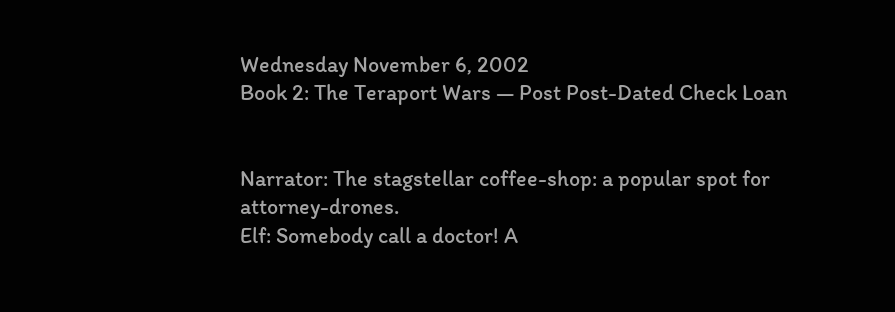Wednesday November 6, 2002
Book 2: The Teraport Wars — Post Post-Dated Check Loan


Narrator: The stagstellar coffee-shop: a popular spot for attorney-drones.
Elf: Somebody call a doctor! A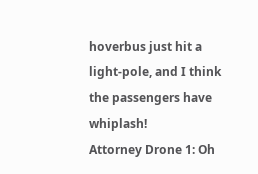hoverbus just hit a light-pole, and I think the passengers have whiplash!
Attorney Drone 1: Oh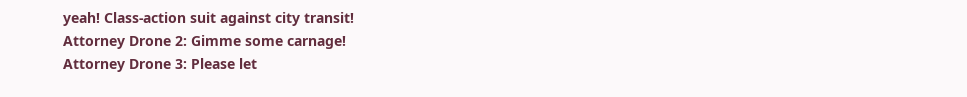yeah! Class-action suit against city transit!
Attorney Drone 2: Gimme some carnage!
Attorney Drone 3: Please let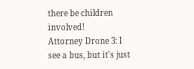there be children involved!
Attorney Drone 3: I see a bus, but it's just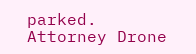parked.
Attorney Drone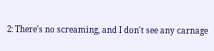2: There's no screaming, and I don't see any carnage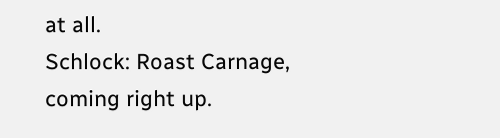at all.
Schlock: Roast Carnage, coming right up.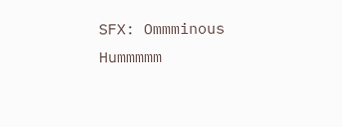SFX: Ommminous Hummmmm